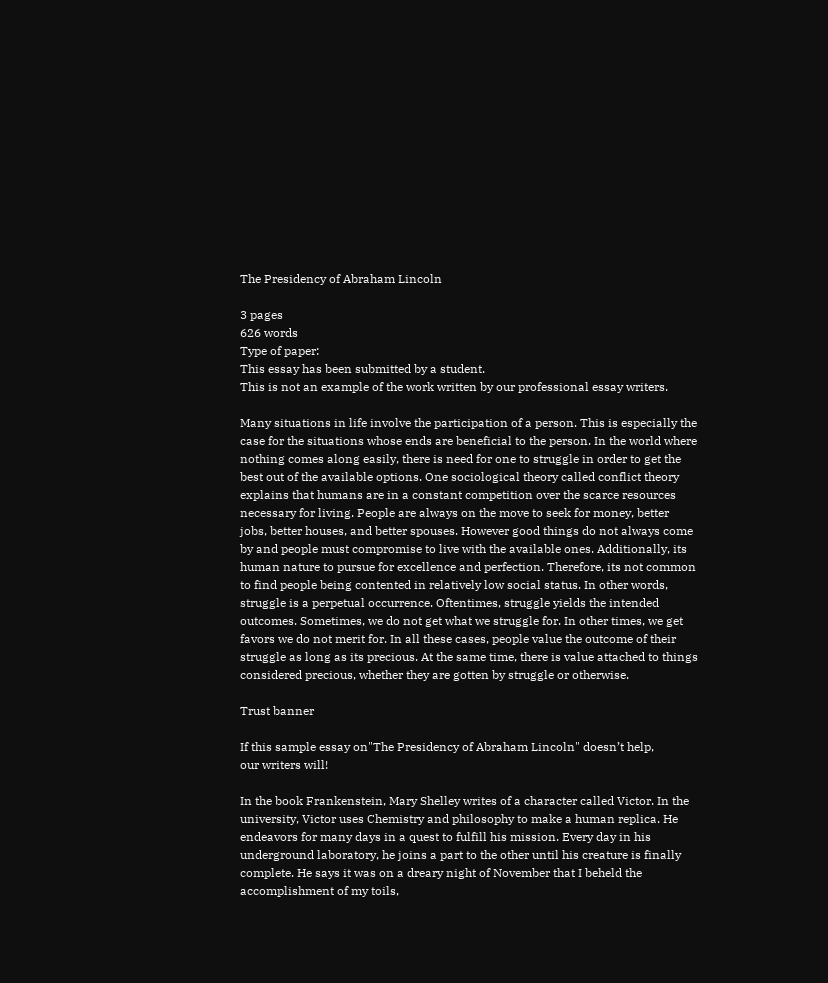The Presidency of Abraham Lincoln

3 pages
626 words
Type of paper:
This essay has been submitted by a student.
This is not an example of the work written by our professional essay writers.

Many situations in life involve the participation of a person. This is especially the case for the situations whose ends are beneficial to the person. In the world where nothing comes along easily, there is need for one to struggle in order to get the best out of the available options. One sociological theory called conflict theory explains that humans are in a constant competition over the scarce resources necessary for living. People are always on the move to seek for money, better jobs, better houses, and better spouses. However good things do not always come by and people must compromise to live with the available ones. Additionally, its human nature to pursue for excellence and perfection. Therefore, its not common to find people being contented in relatively low social status. In other words, struggle is a perpetual occurrence. Oftentimes, struggle yields the intended outcomes. Sometimes, we do not get what we struggle for. In other times, we get favors we do not merit for. In all these cases, people value the outcome of their struggle as long as its precious. At the same time, there is value attached to things considered precious, whether they are gotten by struggle or otherwise.

Trust banner

If this sample essay on"The Presidency of Abraham Lincoln" doesn’t help,
our writers will!

In the book Frankenstein, Mary Shelley writes of a character called Victor. In the university, Victor uses Chemistry and philosophy to make a human replica. He endeavors for many days in a quest to fulfill his mission. Every day in his underground laboratory, he joins a part to the other until his creature is finally complete. He says it was on a dreary night of November that I beheld the accomplishment of my toils,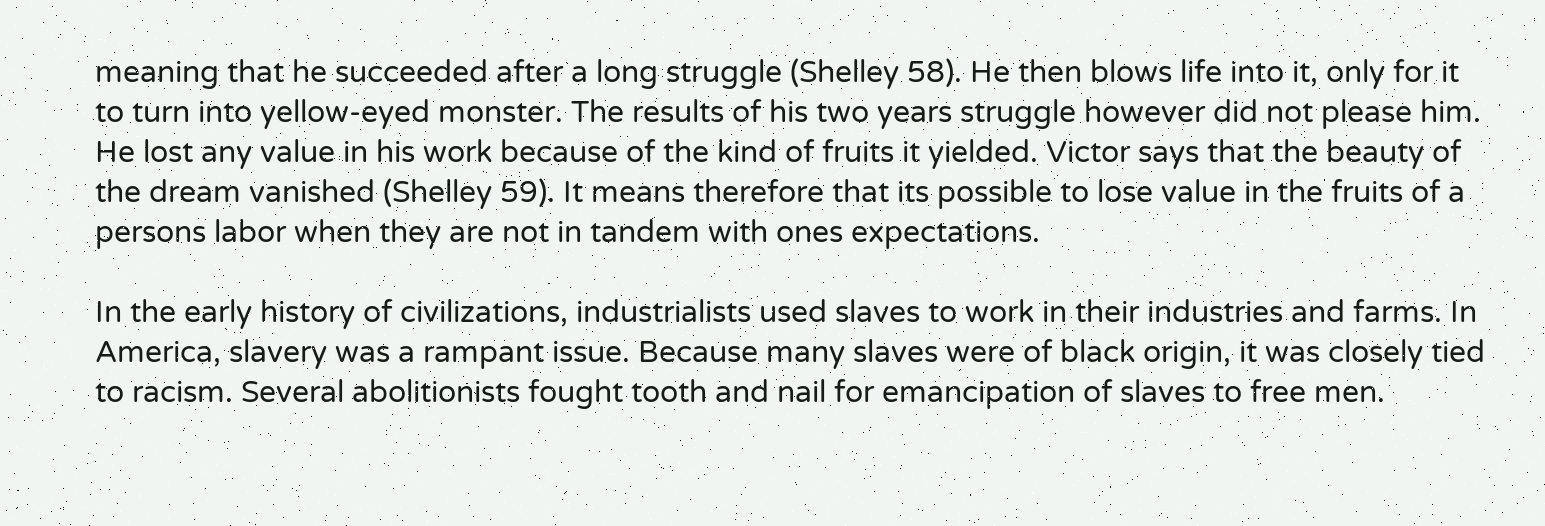meaning that he succeeded after a long struggle (Shelley 58). He then blows life into it, only for it to turn into yellow-eyed monster. The results of his two years struggle however did not please him. He lost any value in his work because of the kind of fruits it yielded. Victor says that the beauty of the dream vanished (Shelley 59). It means therefore that its possible to lose value in the fruits of a persons labor when they are not in tandem with ones expectations.

In the early history of civilizations, industrialists used slaves to work in their industries and farms. In America, slavery was a rampant issue. Because many slaves were of black origin, it was closely tied to racism. Several abolitionists fought tooth and nail for emancipation of slaves to free men.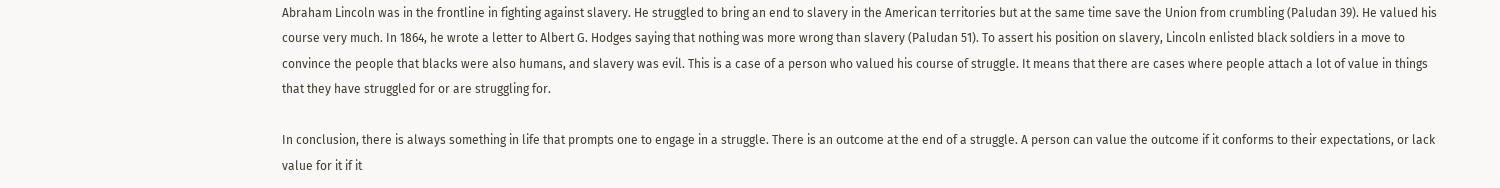Abraham Lincoln was in the frontline in fighting against slavery. He struggled to bring an end to slavery in the American territories but at the same time save the Union from crumbling (Paludan 39). He valued his course very much. In 1864, he wrote a letter to Albert G. Hodges saying that nothing was more wrong than slavery (Paludan 51). To assert his position on slavery, Lincoln enlisted black soldiers in a move to convince the people that blacks were also humans, and slavery was evil. This is a case of a person who valued his course of struggle. It means that there are cases where people attach a lot of value in things that they have struggled for or are struggling for.

In conclusion, there is always something in life that prompts one to engage in a struggle. There is an outcome at the end of a struggle. A person can value the outcome if it conforms to their expectations, or lack value for it if it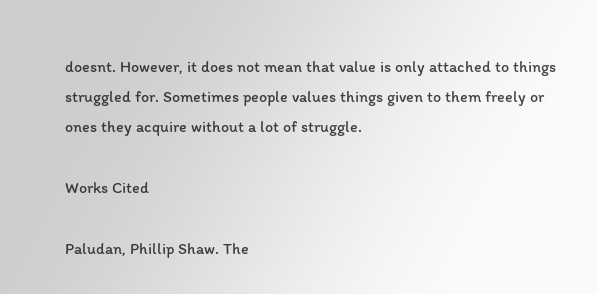doesnt. However, it does not mean that value is only attached to things struggled for. Sometimes people values things given to them freely or ones they acquire without a lot of struggle.

Works Cited

Paludan, Phillip Shaw. The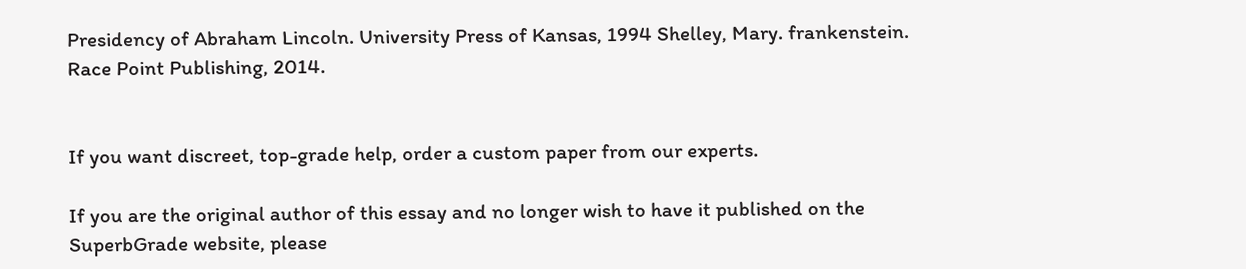Presidency of Abraham Lincoln. University Press of Kansas, 1994 Shelley, Mary. frankenstein. Race Point Publishing, 2014.


If you want discreet, top-grade help, order a custom paper from our experts.

If you are the original author of this essay and no longer wish to have it published on the SuperbGrade website, please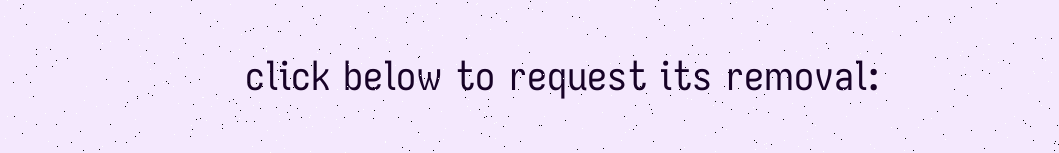click below to request its removal: